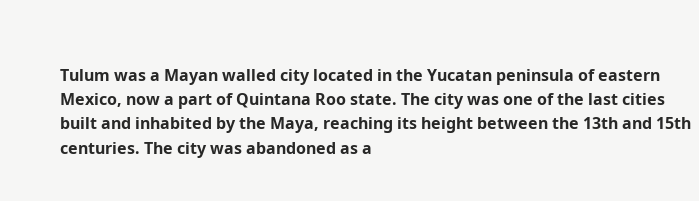Tulum was a Mayan walled city located in the Yucatan peninsula of eastern Mexico, now a part of Quintana Roo state. The city was one of the last cities built and inhabited by the Maya, reaching its height between the 13th and 15th centuries. The city was abandoned as a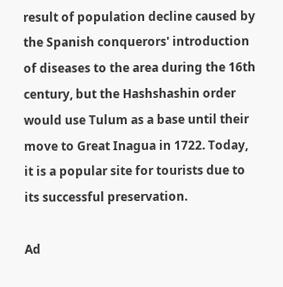result of population decline caused by the Spanish conquerors' introduction of diseases to the area during the 16th century, but the Hashshashin order would use Tulum as a base until their move to Great Inagua in 1722. Today, it is a popular site for tourists due to its successful preservation.

Ad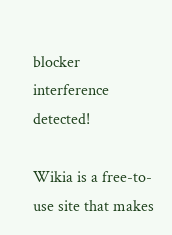blocker interference detected!

Wikia is a free-to-use site that makes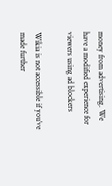money from advertising. We have a modified experience for viewers using ad blockers

Wikia is not accessible if you’ve made further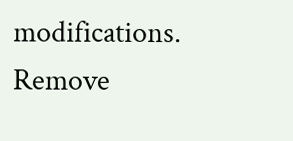modifications. Remove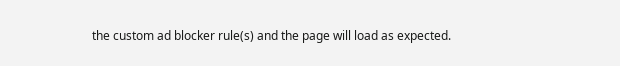the custom ad blocker rule(s) and the page will load as expected.